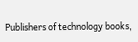Publishers of technology books,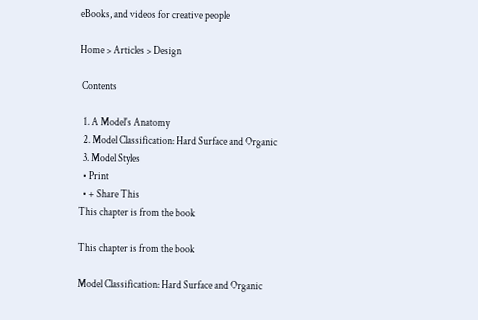eBooks, and videos for creative people

Home > Articles > Design

 Contents

  1. A Model's Anatomy
  2. Model Classification: Hard Surface and Organic
  3. Model Styles
  • Print
  • + Share This
This chapter is from the book

This chapter is from the book

Model Classification: Hard Surface and Organic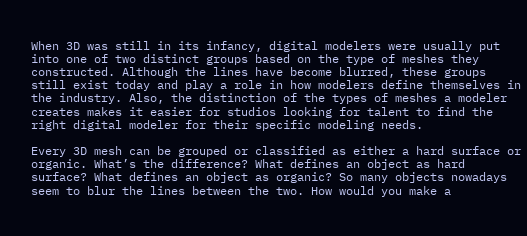When 3D was still in its infancy, digital modelers were usually put into one of two distinct groups based on the type of meshes they constructed. Although the lines have become blurred, these groups still exist today and play a role in how modelers define themselves in the industry. Also, the distinction of the types of meshes a modeler creates makes it easier for studios looking for talent to find the right digital modeler for their specific modeling needs.

Every 3D mesh can be grouped or classified as either a hard surface or organic. What’s the difference? What defines an object as hard surface? What defines an object as organic? So many objects nowadays seem to blur the lines between the two. How would you make a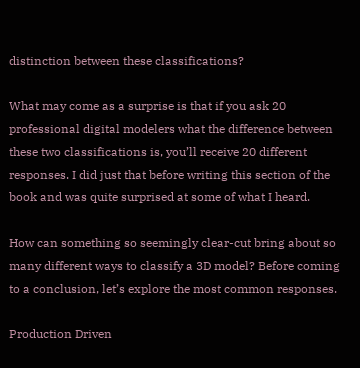distinction between these classifications?

What may come as a surprise is that if you ask 20 professional digital modelers what the difference between these two classifications is, you’ll receive 20 different responses. I did just that before writing this section of the book and was quite surprised at some of what I heard.

How can something so seemingly clear-cut bring about so many different ways to classify a 3D model? Before coming to a conclusion, let’s explore the most common responses.

Production Driven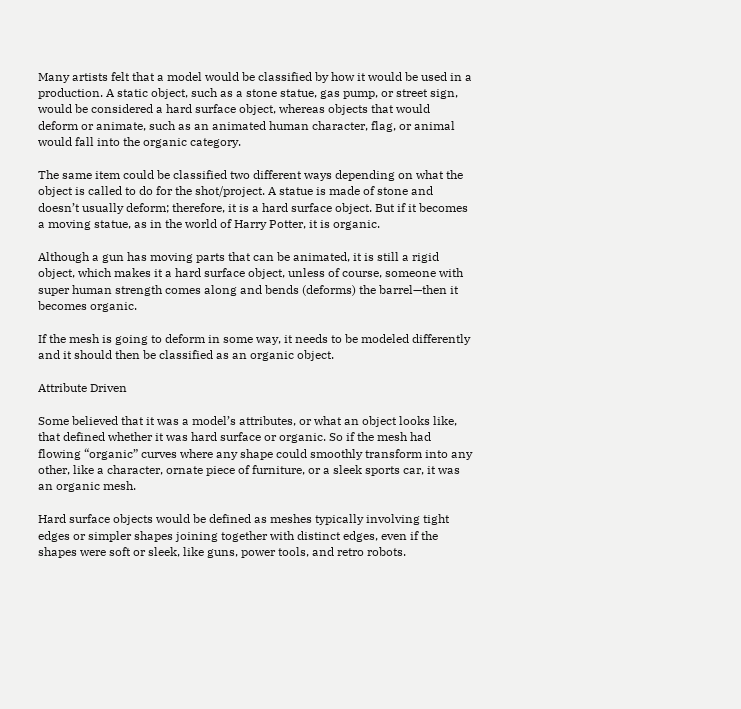Many artists felt that a model would be classified by how it would be used in a production. A static object, such as a stone statue, gas pump, or street sign, would be considered a hard surface object, whereas objects that would deform or animate, such as an animated human character, flag, or animal would fall into the organic category.

The same item could be classified two different ways depending on what the object is called to do for the shot/project. A statue is made of stone and doesn’t usually deform; therefore, it is a hard surface object. But if it becomes a moving statue, as in the world of Harry Potter, it is organic.

Although a gun has moving parts that can be animated, it is still a rigid object, which makes it a hard surface object, unless of course, someone with super human strength comes along and bends (deforms) the barrel—then it becomes organic.

If the mesh is going to deform in some way, it needs to be modeled differently and it should then be classified as an organic object.

Attribute Driven

Some believed that it was a model’s attributes, or what an object looks like, that defined whether it was hard surface or organic. So if the mesh had flowing “organic” curves where any shape could smoothly transform into any other, like a character, ornate piece of furniture, or a sleek sports car, it was an organic mesh.

Hard surface objects would be defined as meshes typically involving tight edges or simpler shapes joining together with distinct edges, even if the shapes were soft or sleek, like guns, power tools, and retro robots.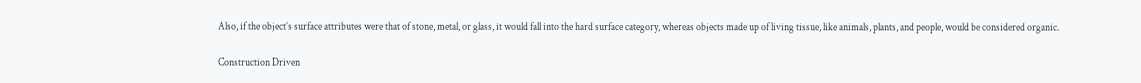Also, if the object’s surface attributes were that of stone, metal, or glass, it would fall into the hard surface category, whereas objects made up of living tissue, like animals, plants, and people, would be considered organic.

Construction Driven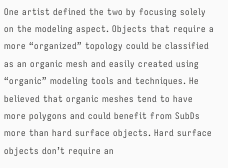One artist defined the two by focusing solely on the modeling aspect. Objects that require a more “organized” topology could be classified as an organic mesh and easily created using “organic” modeling tools and techniques. He believed that organic meshes tend to have more polygons and could benefit from SubDs more than hard surface objects. Hard surface objects don’t require an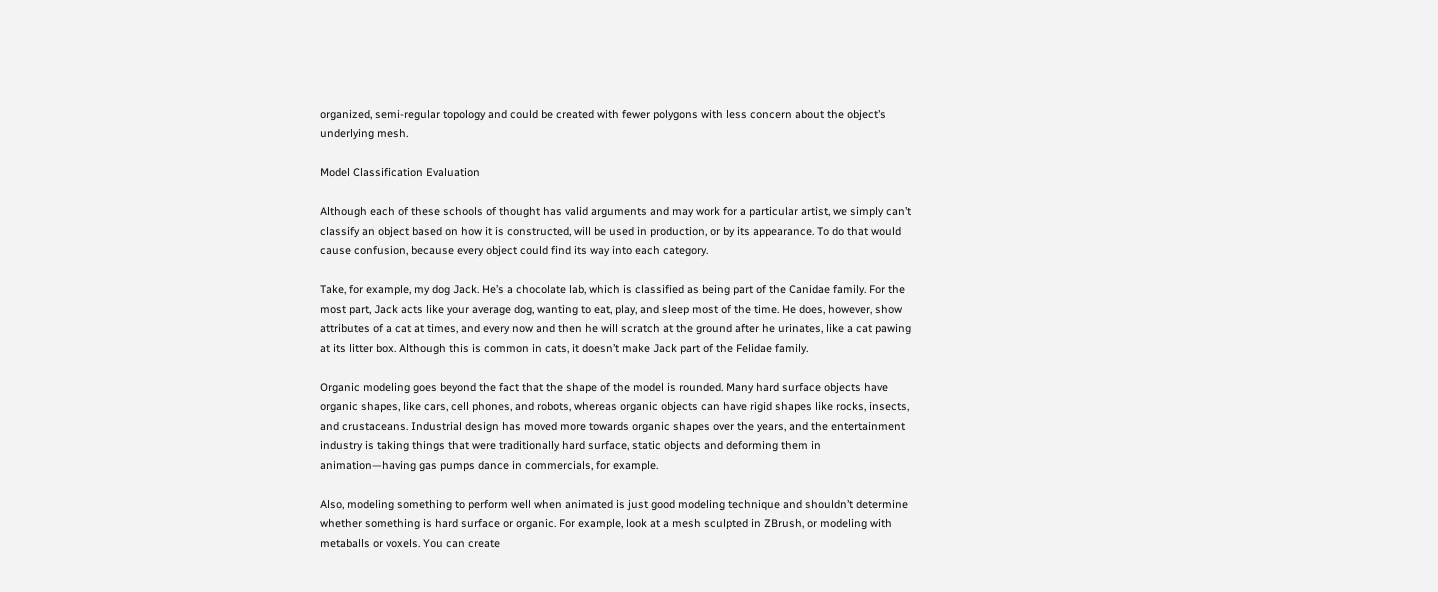organized, semi-regular topology and could be created with fewer polygons with less concern about the object’s underlying mesh.

Model Classification Evaluation

Although each of these schools of thought has valid arguments and may work for a particular artist, we simply can’t classify an object based on how it is constructed, will be used in production, or by its appearance. To do that would cause confusion, because every object could find its way into each category.

Take, for example, my dog Jack. He’s a chocolate lab, which is classified as being part of the Canidae family. For the most part, Jack acts like your average dog, wanting to eat, play, and sleep most of the time. He does, however, show attributes of a cat at times, and every now and then he will scratch at the ground after he urinates, like a cat pawing at its litter box. Although this is common in cats, it doesn’t make Jack part of the Felidae family.

Organic modeling goes beyond the fact that the shape of the model is rounded. Many hard surface objects have organic shapes, like cars, cell phones, and robots, whereas organic objects can have rigid shapes like rocks, insects, and crustaceans. Industrial design has moved more towards organic shapes over the years, and the entertainment industry is taking things that were traditionally hard surface, static objects and deforming them in animation—having gas pumps dance in commercials, for example.

Also, modeling something to perform well when animated is just good modeling technique and shouldn’t determine whether something is hard surface or organic. For example, look at a mesh sculpted in ZBrush, or modeling with metaballs or voxels. You can create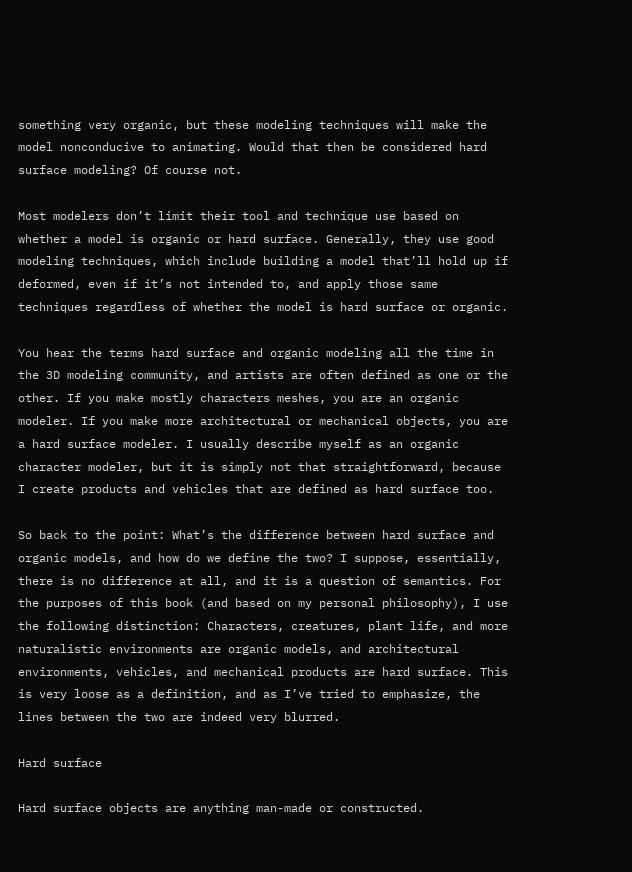something very organic, but these modeling techniques will make the model nonconducive to animating. Would that then be considered hard surface modeling? Of course not.

Most modelers don’t limit their tool and technique use based on whether a model is organic or hard surface. Generally, they use good modeling techniques, which include building a model that’ll hold up if deformed, even if it’s not intended to, and apply those same techniques regardless of whether the model is hard surface or organic.

You hear the terms hard surface and organic modeling all the time in the 3D modeling community, and artists are often defined as one or the other. If you make mostly characters meshes, you are an organic modeler. If you make more architectural or mechanical objects, you are a hard surface modeler. I usually describe myself as an organic character modeler, but it is simply not that straightforward, because I create products and vehicles that are defined as hard surface too.

So back to the point: What’s the difference between hard surface and organic models, and how do we define the two? I suppose, essentially, there is no difference at all, and it is a question of semantics. For the purposes of this book (and based on my personal philosophy), I use the following distinction: Characters, creatures, plant life, and more naturalistic environments are organic models, and architectural environments, vehicles, and mechanical products are hard surface. This is very loose as a definition, and as I’ve tried to emphasize, the lines between the two are indeed very blurred.

Hard surface

Hard surface objects are anything man-made or constructed.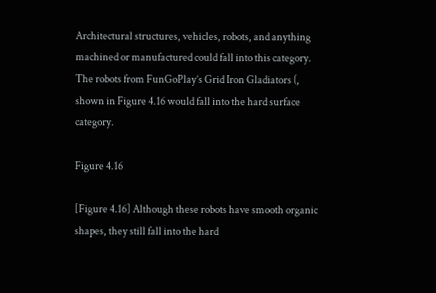Architectural structures, vehicles, robots, and anything machined or manufactured could fall into this category. The robots from FunGoPlay’s Grid Iron Gladiators (, shown in Figure 4.16 would fall into the hard surface category.

Figure 4.16

[Figure 4.16] Although these robots have smooth organic shapes, they still fall into the hard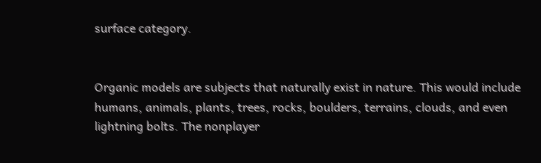surface category.


Organic models are subjects that naturally exist in nature. This would include humans, animals, plants, trees, rocks, boulders, terrains, clouds, and even lightning bolts. The nonplayer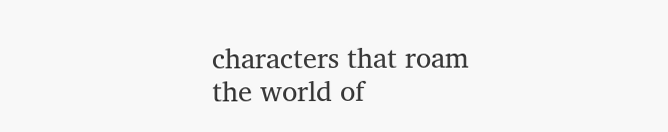characters that roam the world of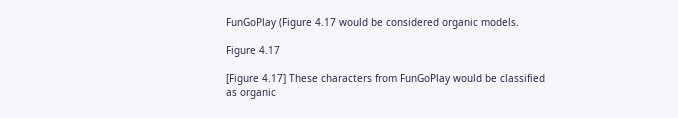FunGoPlay (Figure 4.17 would be considered organic models.

Figure 4.17

[Figure 4.17] These characters from FunGoPlay would be classified as organic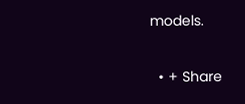models.

  • + Share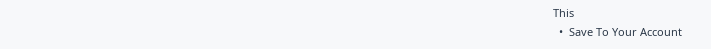This
  •  Save To Your Account